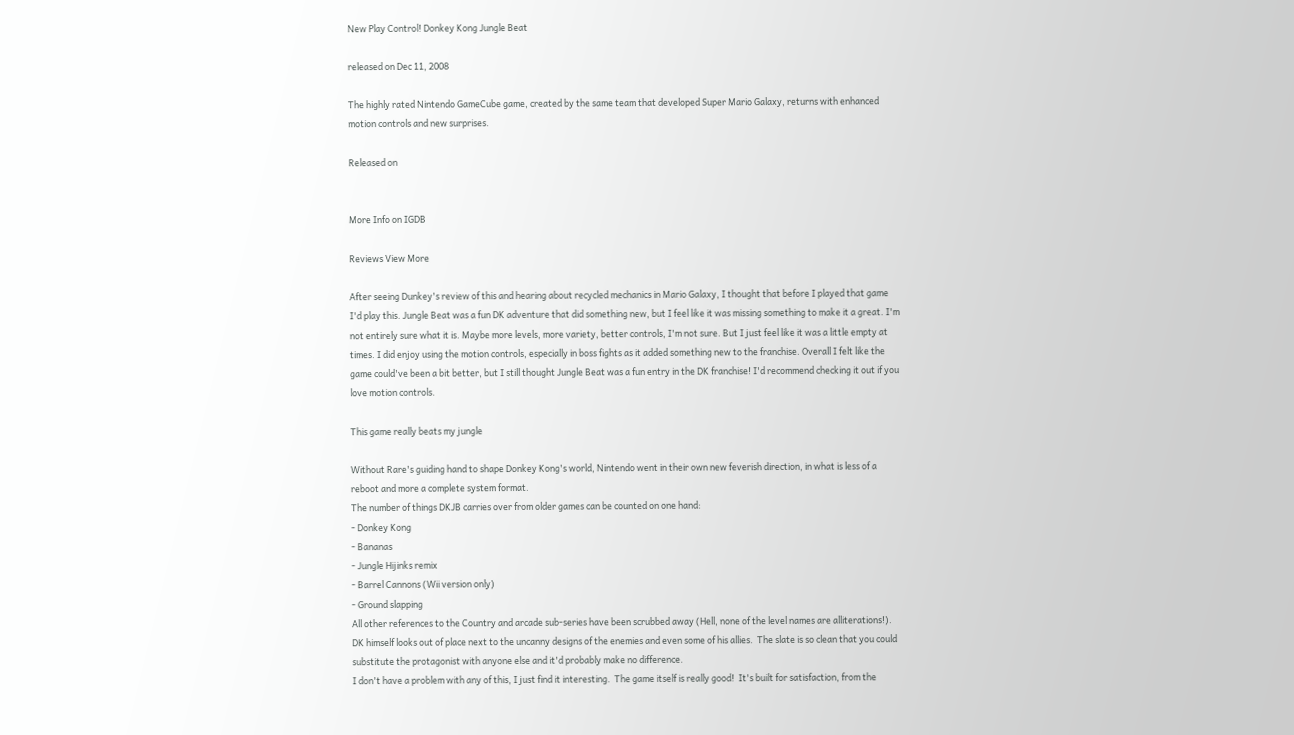New Play Control! Donkey Kong Jungle Beat

released on Dec 11, 2008

The highly rated Nintendo GameCube game, created by the same team that developed Super Mario Galaxy, returns with enhanced motion controls and new surprises.

Released on


More Info on IGDB

Reviews View More

After seeing Dunkey's review of this and hearing about recycled mechanics in Mario Galaxy, I thought that before I played that game I'd play this. Jungle Beat was a fun DK adventure that did something new, but I feel like it was missing something to make it a great. I'm not entirely sure what it is. Maybe more levels, more variety, better controls, I'm not sure. But I just feel like it was a little empty at times. I did enjoy using the motion controls, especially in boss fights as it added something new to the franchise. Overall I felt like the game could've been a bit better, but I still thought Jungle Beat was a fun entry in the DK franchise! I'd recommend checking it out if you love motion controls.

This game really beats my jungle

Without Rare's guiding hand to shape Donkey Kong's world, Nintendo went in their own new feverish direction, in what is less of a reboot and more a complete system format.
The number of things DKJB carries over from older games can be counted on one hand:
- Donkey Kong
- Bananas
- Jungle Hijinks remix
- Barrel Cannons (Wii version only)
- Ground slapping
All other references to the Country and arcade sub-series have been scrubbed away (Hell, none of the level names are alliterations!).  DK himself looks out of place next to the uncanny designs of the enemies and even some of his allies.  The slate is so clean that you could substitute the protagonist with anyone else and it'd probably make no difference.
I don't have a problem with any of this, I just find it interesting.  The game itself is really good!  It's built for satisfaction, from the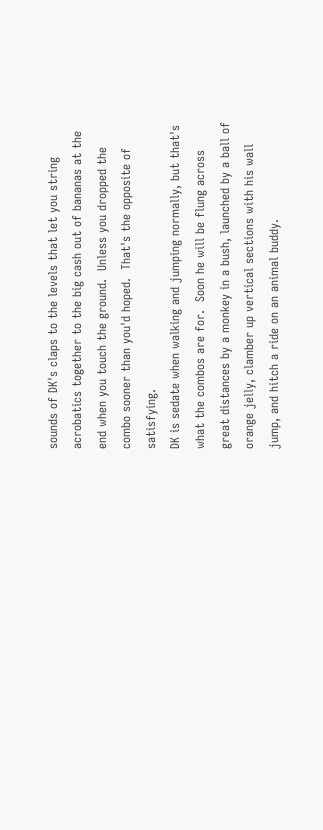sounds of DK's claps to the levels that let you string acrobatics together to the big cash out of bananas at the end when you touch the ground.  Unless you dropped the combo sooner than you'd hoped.  That's the opposite of satisfying.
DK is sedate when walking and jumping normally, but that's what the combos are for.  Soon he will be flung across great distances by a monkey in a bush, launched by a ball of orange jelly, clamber up vertical sections with his wall jump, and hitch a ride on an animal buddy.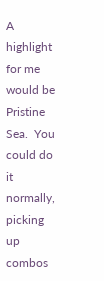A highlight for me would be Pristine Sea.  You could do it normally, picking up combos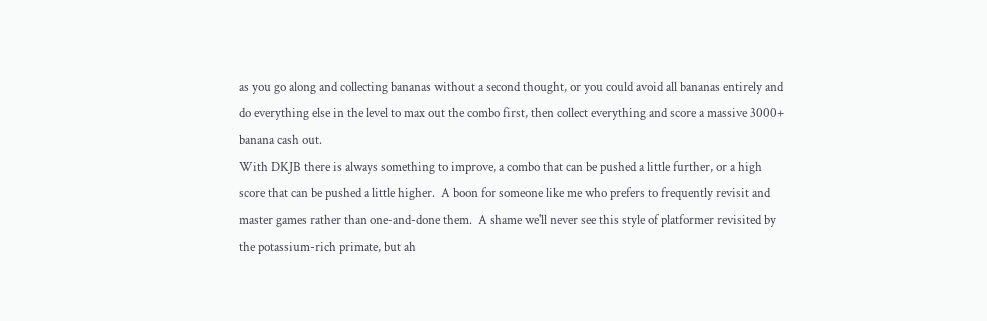as you go along and collecting bananas without a second thought, or you could avoid all bananas entirely and do everything else in the level to max out the combo first, then collect everything and score a massive 3000+ banana cash out.
With DKJB there is always something to improve, a combo that can be pushed a little further, or a high score that can be pushed a little higher.  A boon for someone like me who prefers to frequently revisit and master games rather than one-and-done them.  A shame we'll never see this style of platformer revisited by the potassium-rich primate, but ah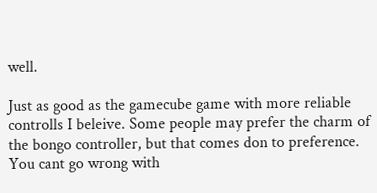well.

Just as good as the gamecube game with more reliable controlls I beleive. Some people may prefer the charm of the bongo controller, but that comes don to preference. You cant go wrong with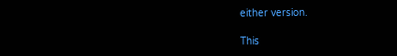either version.

This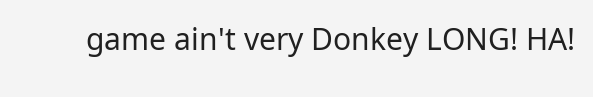game ain't very Donkey LONG! HA!